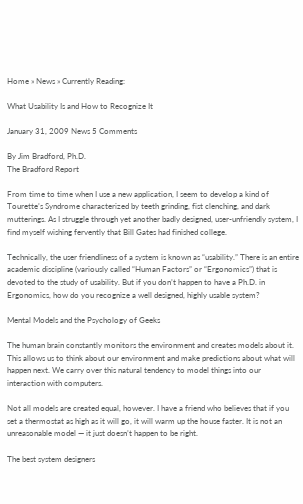Home » News » Currently Reading:

What Usability Is and How to Recognize It

January 31, 2009 News 5 Comments

By Jim Bradford, Ph.D.
The Bradford Report

From time to time when I use a new application, I seem to develop a kind of Tourette’s Syndrome characterized by teeth grinding, fist clenching, and dark mutterings. As I struggle through yet another badly designed, user-unfriendly system, I find myself wishing fervently that Bill Gates had finished college.

Technically, the user friendliness of a system is known as “usability.” There is an entire academic discipline (variously called “Human Factors” or “Ergonomics”) that is devoted to the study of usability. But if you don’t happen to have a Ph.D. in Ergonomics, how do you recognize a well designed, highly usable system?

Mental Models and the Psychology of Geeks

The human brain constantly monitors the environment and creates models about it. This allows us to think about our environment and make predictions about what will happen next. We carry over this natural tendency to model things into our interaction with computers.

Not all models are created equal, however. I have a friend who believes that if you set a thermostat as high as it will go, it will warm up the house faster. It is not an unreasonable model — it just doesn’t happen to be right.

The best system designers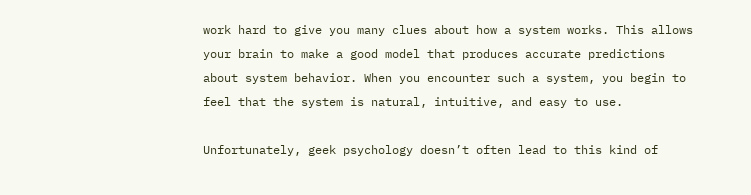work hard to give you many clues about how a system works. This allows your brain to make a good model that produces accurate predictions about system behavior. When you encounter such a system, you begin to feel that the system is natural, intuitive, and easy to use.

Unfortunately, geek psychology doesn’t often lead to this kind of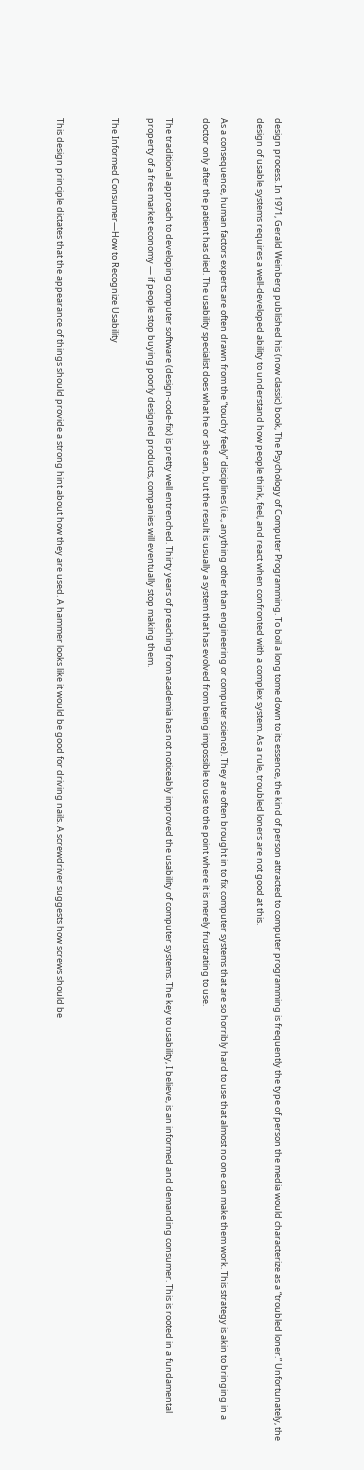design process. In 1971, Gerald Weinberg published his (now classic) book, The Psychology of Computer Programming. To boil a long tome down to its essence, the kind of person attracted to computer programming is frequently the type of person the media would characterize as a “troubled loner.” Unfortunately, the design of usable systems requires a well-developed ability to understand how people think, feel, and react when confronted with a complex system. As a rule, troubled loners are not good at this.

As a consequence, human factors experts are often drawn from the “touchy feely” disciplines (i.e., anything other than engineering or computer science). They are often brought in to fix computer systems that are so horribly hard to use that almost no one can make them work. This strategy is akin to bringing in a doctor only after the patient has died. The usability specialist does what he or she can, but the result is usually a system that has evolved from being impossible to use to the point where it is merely frustrating to use.

The traditional approach to developing computer software (design-code-fix) is pretty well entrenched. Thirty years of preaching from academia has not noticeably improved the usability of computer systems. The key to usability, I believe, is an informed and demanding consumer. This is rooted in a fundamental property of a free market economy — if people stop buying poorly designed products, companies will eventually stop making them.

The Informed Consumer—How to Recognize Usability


This design principle dictates that the appearance of things should provide a strong hint about how they are used. A hammer looks like it would be good for driving nails. A screwdriver suggests how screws should be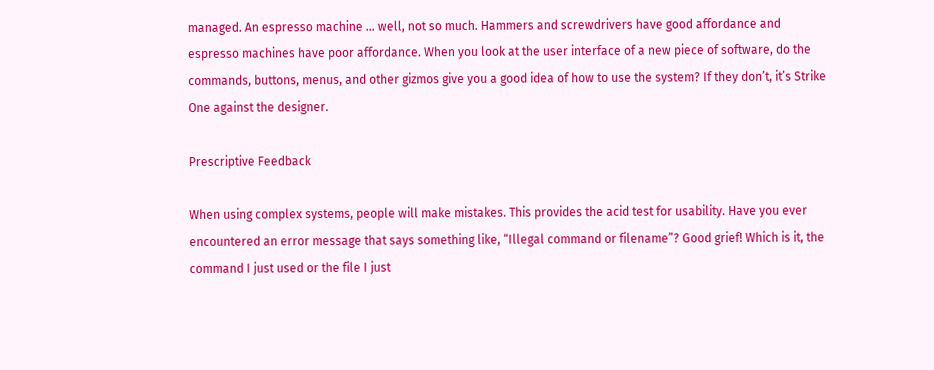managed. An espresso machine … well, not so much. Hammers and screwdrivers have good affordance and espresso machines have poor affordance. When you look at the user interface of a new piece of software, do the commands, buttons, menus, and other gizmos give you a good idea of how to use the system? If they don’t, it’s Strike One against the designer.

Prescriptive Feedback

When using complex systems, people will make mistakes. This provides the acid test for usability. Have you ever encountered an error message that says something like, “Illegal command or filename”? Good grief! Which is it, the command I just used or the file I just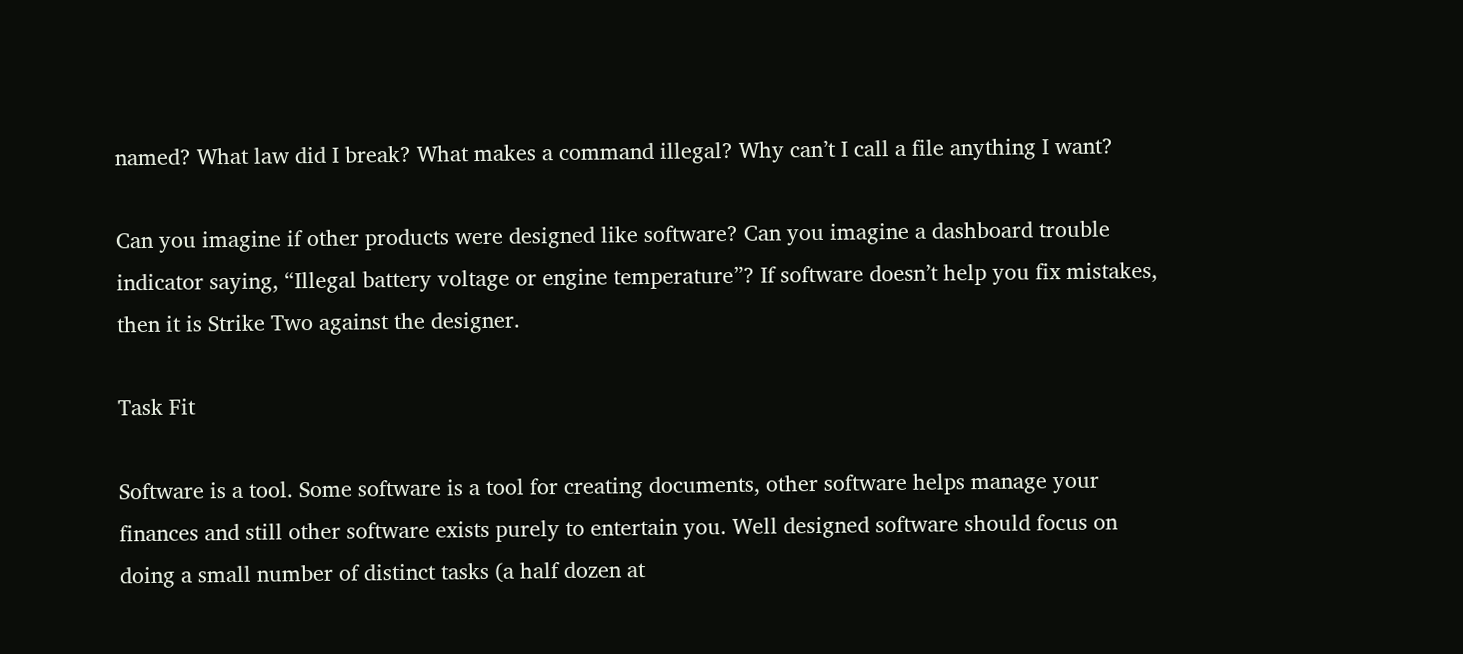named? What law did I break? What makes a command illegal? Why can’t I call a file anything I want?

Can you imagine if other products were designed like software? Can you imagine a dashboard trouble indicator saying, “Illegal battery voltage or engine temperature”? If software doesn’t help you fix mistakes, then it is Strike Two against the designer.

Task Fit

Software is a tool. Some software is a tool for creating documents, other software helps manage your finances and still other software exists purely to entertain you. Well designed software should focus on doing a small number of distinct tasks (a half dozen at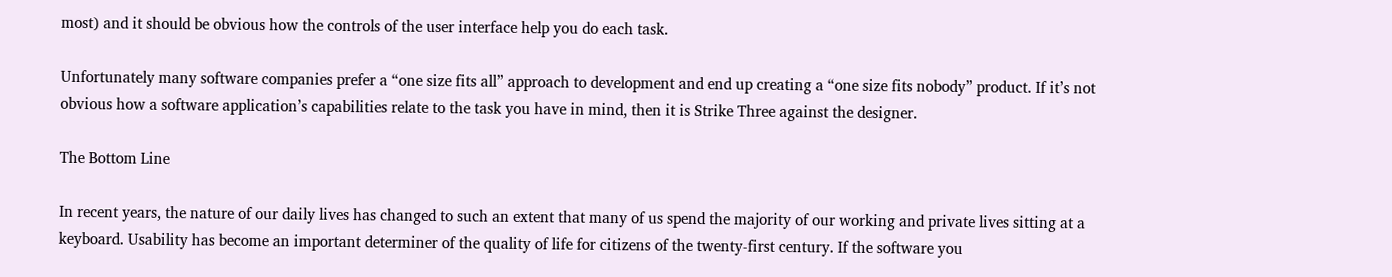most) and it should be obvious how the controls of the user interface help you do each task.

Unfortunately many software companies prefer a “one size fits all” approach to development and end up creating a “one size fits nobody” product. If it’s not obvious how a software application’s capabilities relate to the task you have in mind, then it is Strike Three against the designer.

The Bottom Line

In recent years, the nature of our daily lives has changed to such an extent that many of us spend the majority of our working and private lives sitting at a keyboard. Usability has become an important determiner of the quality of life for citizens of the twenty-first century. If the software you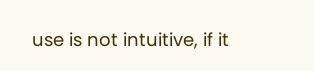use is not intuitive, if it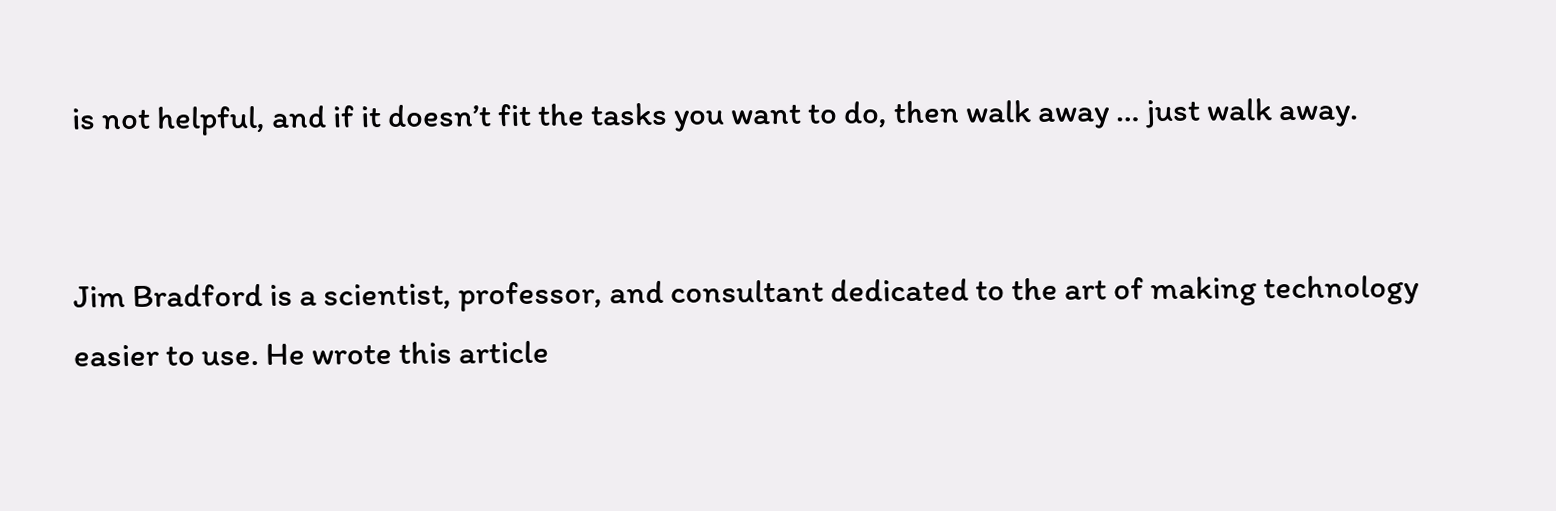is not helpful, and if it doesn’t fit the tasks you want to do, then walk away … just walk away.


Jim Bradford is a scientist, professor, and consultant dedicated to the art of making technology easier to use. He wrote this article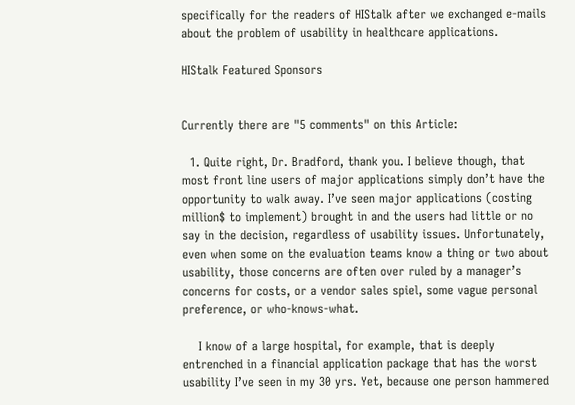specifically for the readers of HIStalk after we exchanged e-mails about the problem of usability in healthcare applications.

HIStalk Featured Sponsors


Currently there are "5 comments" on this Article:

  1. Quite right, Dr. Bradford, thank you. I believe though, that most front line users of major applications simply don’t have the opportunity to walk away. I’ve seen major applications (costing million$ to implement) brought in and the users had little or no say in the decision, regardless of usability issues. Unfortunately, even when some on the evaluation teams know a thing or two about usability, those concerns are often over ruled by a manager’s concerns for costs, or a vendor sales spiel, some vague personal preference, or who-knows-what.

    I know of a large hospital, for example, that is deeply entrenched in a financial application package that has the worst usability I’ve seen in my 30 yrs. Yet, because one person hammered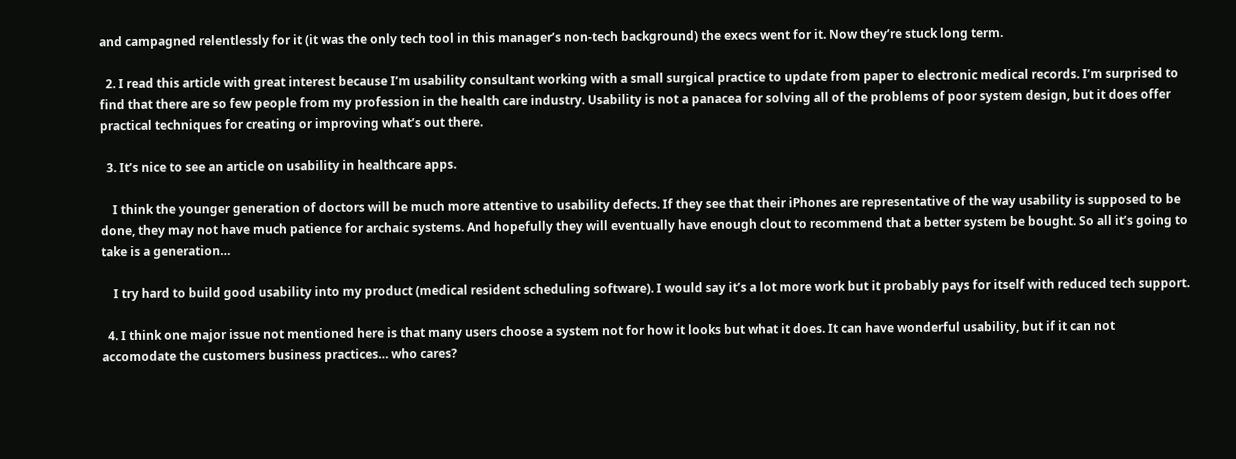and campagned relentlessly for it (it was the only tech tool in this manager’s non-tech background) the execs went for it. Now they’re stuck long term.

  2. I read this article with great interest because I’m usability consultant working with a small surgical practice to update from paper to electronic medical records. I’m surprised to find that there are so few people from my profession in the health care industry. Usability is not a panacea for solving all of the problems of poor system design, but it does offer practical techniques for creating or improving what’s out there.

  3. It’s nice to see an article on usability in healthcare apps.

    I think the younger generation of doctors will be much more attentive to usability defects. If they see that their iPhones are representative of the way usability is supposed to be done, they may not have much patience for archaic systems. And hopefully they will eventually have enough clout to recommend that a better system be bought. So all it’s going to take is a generation…

    I try hard to build good usability into my product (medical resident scheduling software). I would say it’s a lot more work but it probably pays for itself with reduced tech support.

  4. I think one major issue not mentioned here is that many users choose a system not for how it looks but what it does. It can have wonderful usability, but if it can not accomodate the customers business practices… who cares?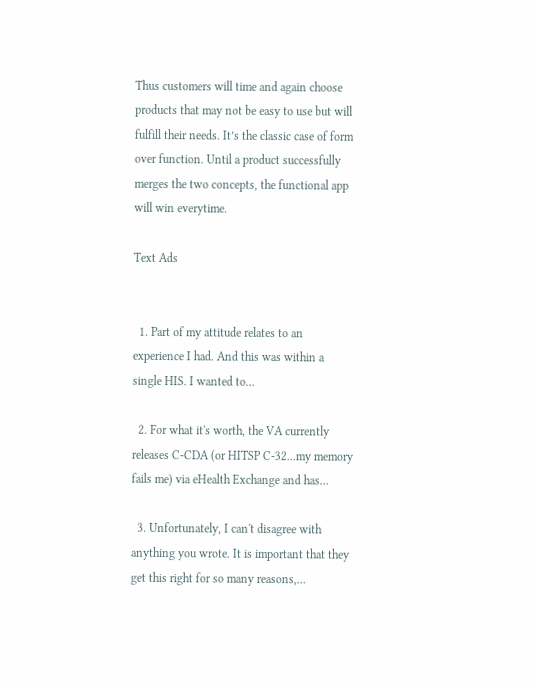Thus customers will time and again choose products that may not be easy to use but will fulfill their needs. It’s the classic case of form over function. Until a product successfully merges the two concepts, the functional app will win everytime.

Text Ads


  1. Part of my attitude relates to an experience I had. And this was within a single HIS. I wanted to…

  2. For what it's worth, the VA currently releases C-CDA (or HITSP C-32...my memory fails me) via eHealth Exchange and has…

  3. Unfortunately, I can't disagree with anything you wrote. It is important that they get this right for so many reasons,…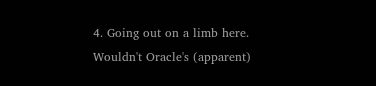4. Going out on a limb here. Wouldn't Oracle's (apparent)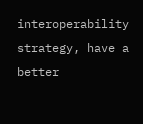interoperability strategy, have a better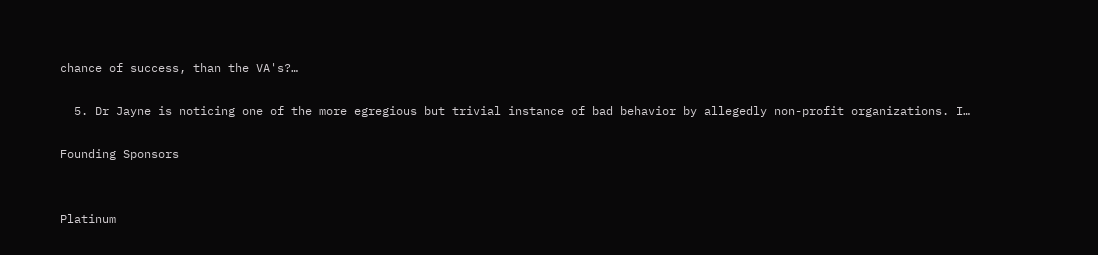chance of success, than the VA's?…

  5. Dr Jayne is noticing one of the more egregious but trivial instance of bad behavior by allegedly non-profit organizations. I…

Founding Sponsors


Platinum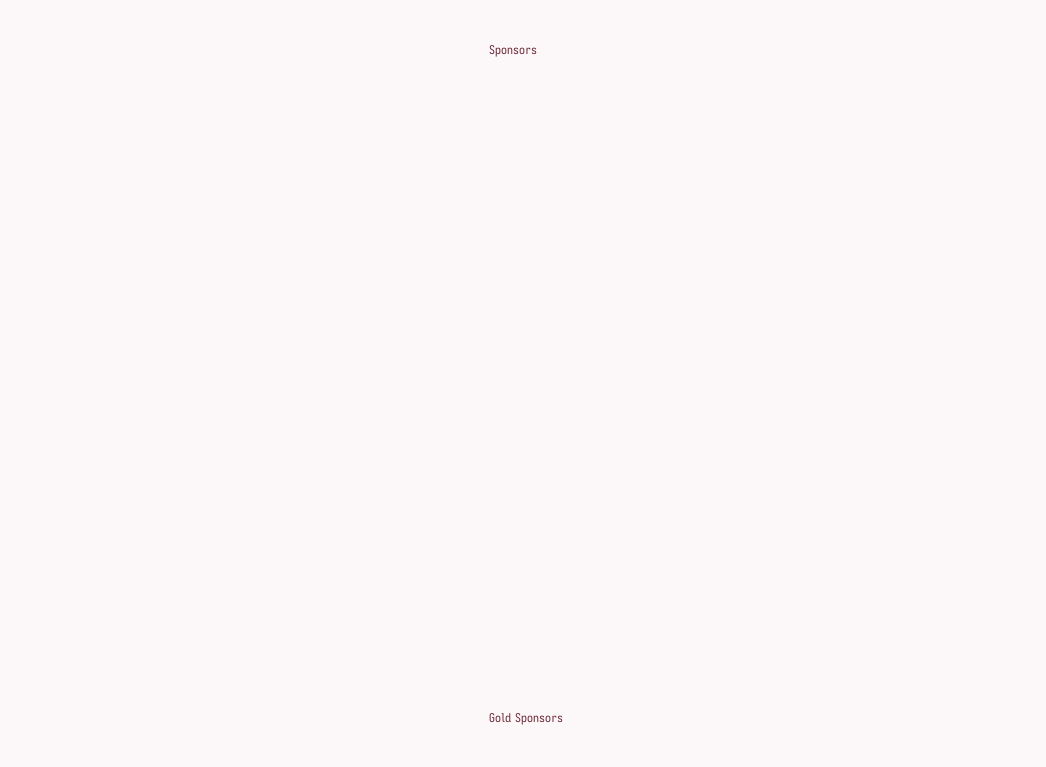Sponsors











































Gold Sponsors